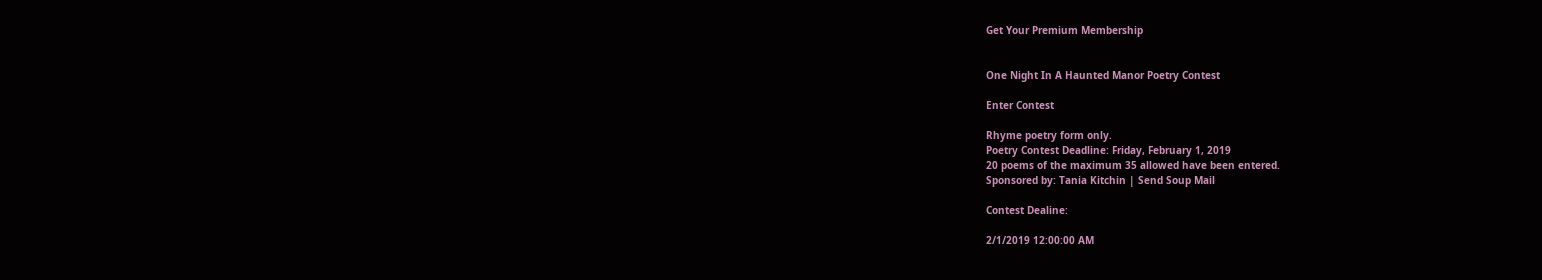Get Your Premium Membership


One Night In A Haunted Manor Poetry Contest

Enter Contest

Rhyme poetry form only.
Poetry Contest Deadline: Friday, February 1, 2019
20 poems of the maximum 35 allowed have been entered.
Sponsored by: Tania Kitchin | Send Soup Mail

Contest Dealine:

2/1/2019 12:00:00 AM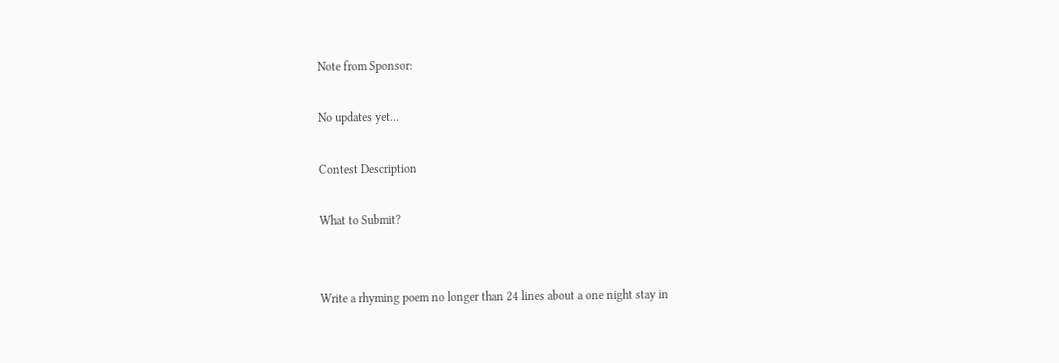Note from Sponsor:

No updates yet...

Contest Description

What to Submit?


Write a rhyming poem no longer than 24 lines about a one night stay in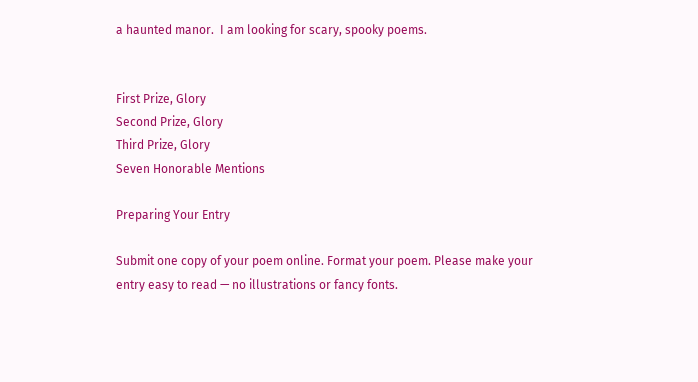a haunted manor.  I am looking for scary, spooky poems.


First Prize, Glory
Second Prize, Glory
Third Prize, Glory
Seven Honorable Mentions

Preparing Your Entry

Submit one copy of your poem online. Format your poem. Please make your entry easy to read — no illustrations or fancy fonts.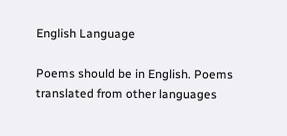English Language

Poems should be in English. Poems translated from other languages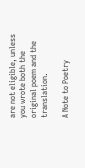are not eligible, unless you wrote both the original poem and the translation.

A Note to Poetry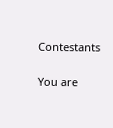Contestants

You are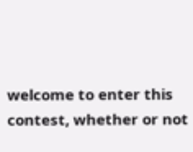welcome to enter this contest, whether or not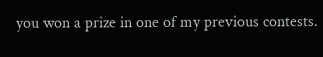you won a prize in one of my previous contests.